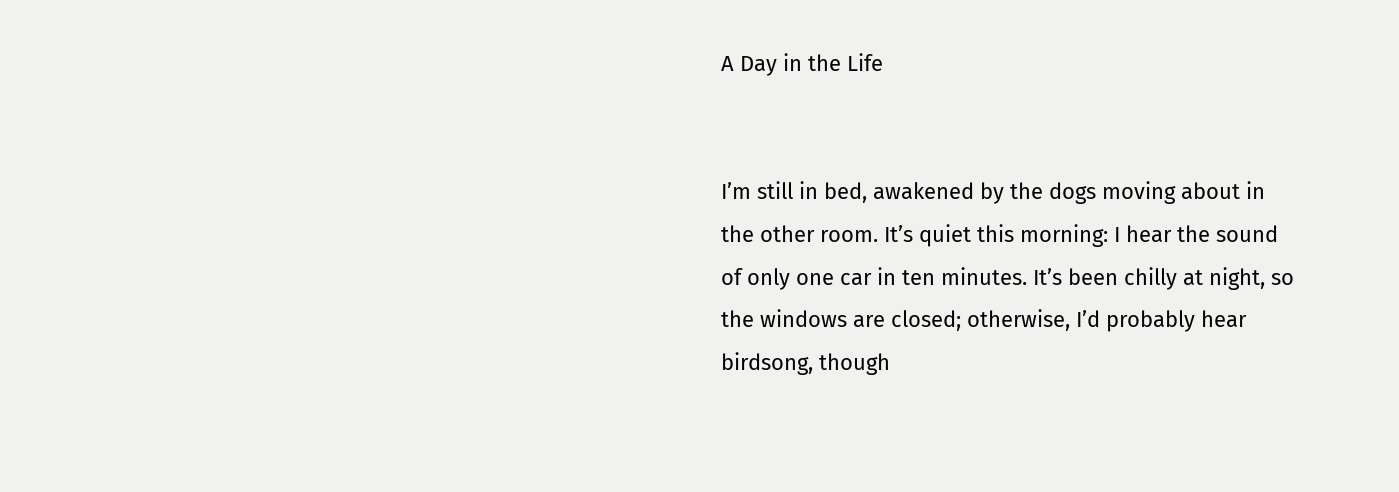A Day in the Life


I’m still in bed, awakened by the dogs moving about in the other room. It’s quiet this morning: I hear the sound of only one car in ten minutes. It’s been chilly at night, so the windows are closed; otherwise, I’d probably hear birdsong, though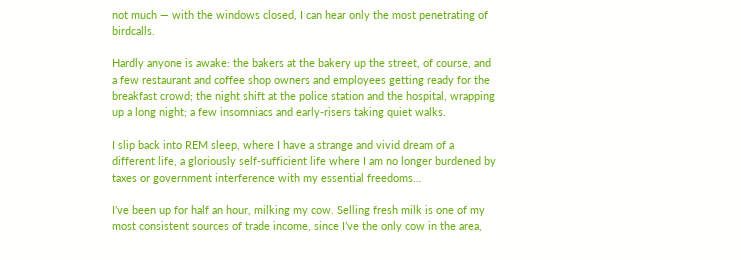not much — with the windows closed, I can hear only the most penetrating of birdcalls.

Hardly anyone is awake: the bakers at the bakery up the street, of course, and a few restaurant and coffee shop owners and employees getting ready for the breakfast crowd; the night shift at the police station and the hospital, wrapping up a long night; a few insomniacs and early-risers taking quiet walks.

I slip back into REM sleep, where I have a strange and vivid dream of a different life, a gloriously self-sufficient life where I am no longer burdened by taxes or government interference with my essential freedoms…

I’ve been up for half an hour, milking my cow. Selling fresh milk is one of my most consistent sources of trade income, since I’ve the only cow in the area,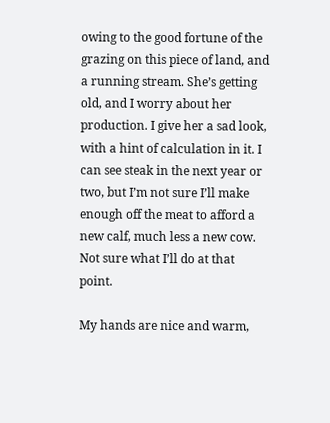owing to the good fortune of the grazing on this piece of land, and a running stream. She’s getting old, and I worry about her production. I give her a sad look, with a hint of calculation in it. I can see steak in the next year or two, but I’m not sure I’ll make enough off the meat to afford a new calf, much less a new cow. Not sure what I’ll do at that point.

My hands are nice and warm,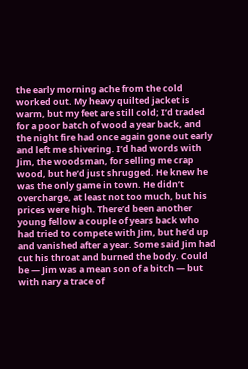the early morning ache from the cold worked out. My heavy quilted jacket is warm, but my feet are still cold; I’d traded for a poor batch of wood a year back, and the night fire had once again gone out early and left me shivering. I’d had words with Jim, the woodsman, for selling me crap wood, but he’d just shrugged. He knew he was the only game in town. He didn’t overcharge, at least not too much, but his prices were high. There’d been another young fellow a couple of years back who had tried to compete with Jim, but he’d up and vanished after a year. Some said Jim had cut his throat and burned the body. Could be — Jim was a mean son of a bitch — but with nary a trace of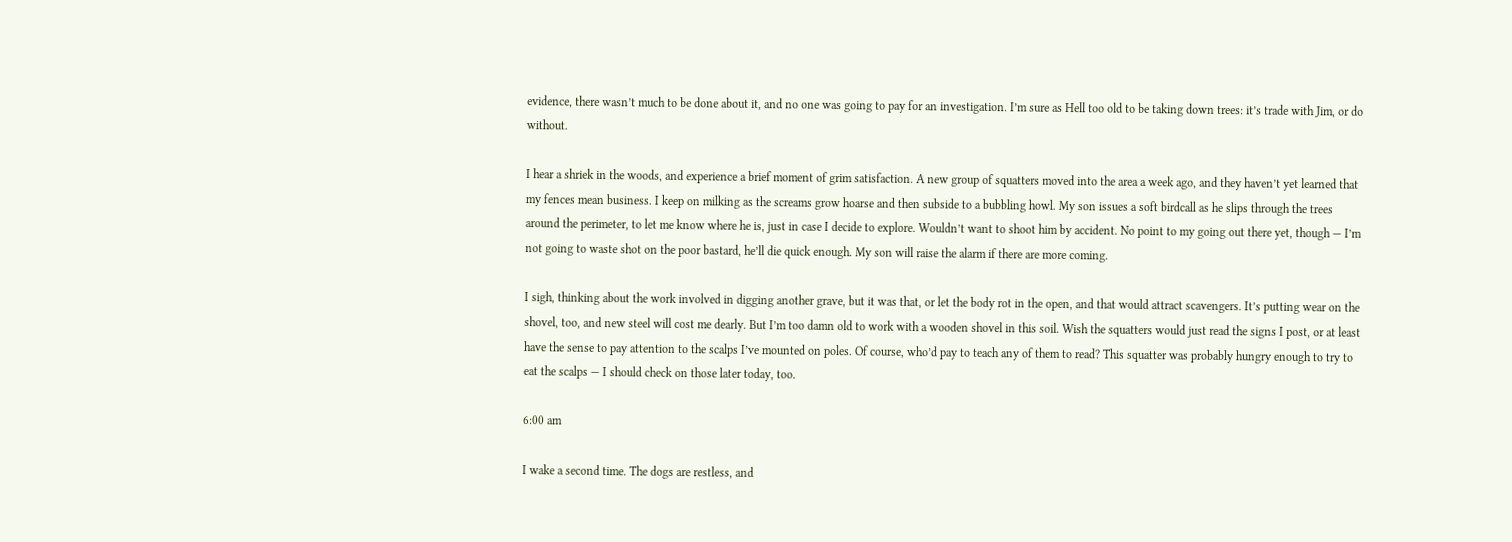evidence, there wasn’t much to be done about it, and no one was going to pay for an investigation. I’m sure as Hell too old to be taking down trees: it’s trade with Jim, or do without.

I hear a shriek in the woods, and experience a brief moment of grim satisfaction. A new group of squatters moved into the area a week ago, and they haven’t yet learned that my fences mean business. I keep on milking as the screams grow hoarse and then subside to a bubbling howl. My son issues a soft birdcall as he slips through the trees around the perimeter, to let me know where he is, just in case I decide to explore. Wouldn’t want to shoot him by accident. No point to my going out there yet, though — I’m not going to waste shot on the poor bastard, he’ll die quick enough. My son will raise the alarm if there are more coming.

I sigh, thinking about the work involved in digging another grave, but it was that, or let the body rot in the open, and that would attract scavengers. It’s putting wear on the shovel, too, and new steel will cost me dearly. But I’m too damn old to work with a wooden shovel in this soil. Wish the squatters would just read the signs I post, or at least have the sense to pay attention to the scalps I’ve mounted on poles. Of course, who’d pay to teach any of them to read? This squatter was probably hungry enough to try to eat the scalps — I should check on those later today, too.

6:00 am

I wake a second time. The dogs are restless, and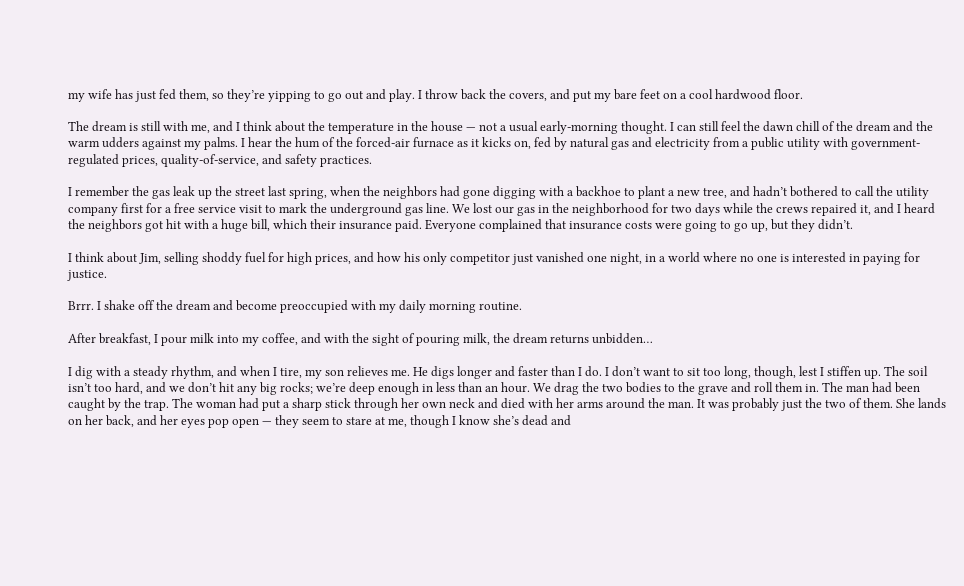my wife has just fed them, so they’re yipping to go out and play. I throw back the covers, and put my bare feet on a cool hardwood floor.

The dream is still with me, and I think about the temperature in the house — not a usual early-morning thought. I can still feel the dawn chill of the dream and the warm udders against my palms. I hear the hum of the forced-air furnace as it kicks on, fed by natural gas and electricity from a public utility with government-regulated prices, quality-of-service, and safety practices.

I remember the gas leak up the street last spring, when the neighbors had gone digging with a backhoe to plant a new tree, and hadn’t bothered to call the utility company first for a free service visit to mark the underground gas line. We lost our gas in the neighborhood for two days while the crews repaired it, and I heard the neighbors got hit with a huge bill, which their insurance paid. Everyone complained that insurance costs were going to go up, but they didn’t.

I think about Jim, selling shoddy fuel for high prices, and how his only competitor just vanished one night, in a world where no one is interested in paying for justice.

Brrr. I shake off the dream and become preoccupied with my daily morning routine.

After breakfast, I pour milk into my coffee, and with the sight of pouring milk, the dream returns unbidden…

I dig with a steady rhythm, and when I tire, my son relieves me. He digs longer and faster than I do. I don’t want to sit too long, though, lest I stiffen up. The soil isn’t too hard, and we don’t hit any big rocks; we’re deep enough in less than an hour. We drag the two bodies to the grave and roll them in. The man had been caught by the trap. The woman had put a sharp stick through her own neck and died with her arms around the man. It was probably just the two of them. She lands on her back, and her eyes pop open — they seem to stare at me, though I know she’s dead and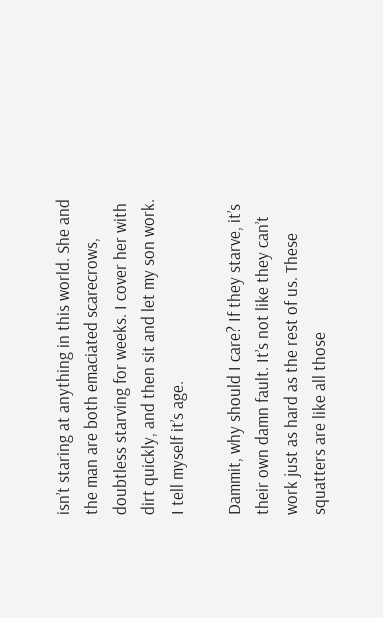isn’t staring at anything in this world. She and the man are both emaciated scarecrows, doubtless starving for weeks. I cover her with dirt quickly, and then sit and let my son work. I tell myself it’s age.

Dammit, why should I care? If they starve, it’s their own damn fault. It’s not like they can’t work just as hard as the rest of us. These squatters are like all those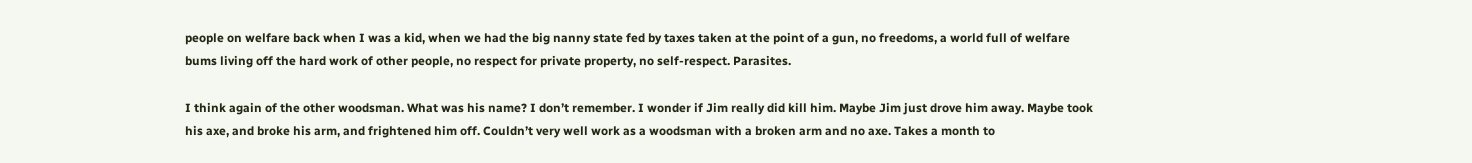people on welfare back when I was a kid, when we had the big nanny state fed by taxes taken at the point of a gun, no freedoms, a world full of welfare bums living off the hard work of other people, no respect for private property, no self-respect. Parasites.

I think again of the other woodsman. What was his name? I don’t remember. I wonder if Jim really did kill him. Maybe Jim just drove him away. Maybe took his axe, and broke his arm, and frightened him off. Couldn’t very well work as a woodsman with a broken arm and no axe. Takes a month to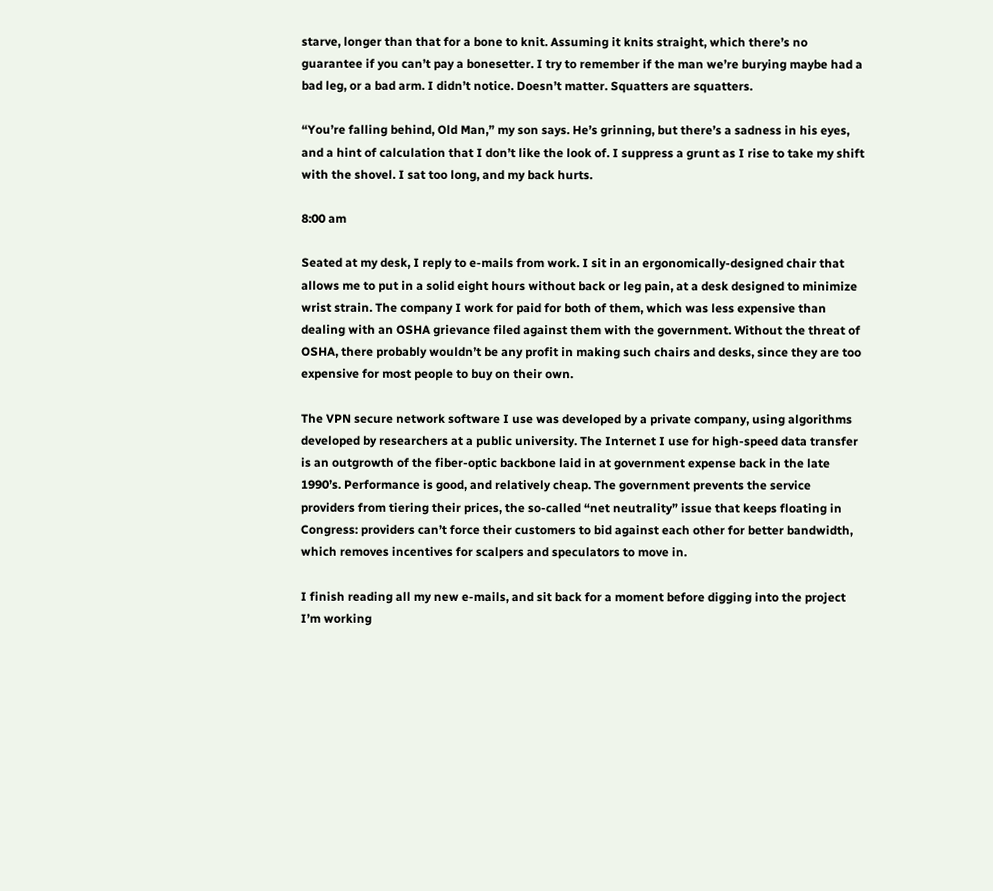starve, longer than that for a bone to knit. Assuming it knits straight, which there’s no guarantee if you can’t pay a bonesetter. I try to remember if the man we’re burying maybe had a bad leg, or a bad arm. I didn’t notice. Doesn’t matter. Squatters are squatters.

“You’re falling behind, Old Man,” my son says. He’s grinning, but there’s a sadness in his eyes, and a hint of calculation that I don’t like the look of. I suppress a grunt as I rise to take my shift with the shovel. I sat too long, and my back hurts.

8:00 am

Seated at my desk, I reply to e-mails from work. I sit in an ergonomically-designed chair that allows me to put in a solid eight hours without back or leg pain, at a desk designed to minimize wrist strain. The company I work for paid for both of them, which was less expensive than dealing with an OSHA grievance filed against them with the government. Without the threat of OSHA, there probably wouldn’t be any profit in making such chairs and desks, since they are too expensive for most people to buy on their own.

The VPN secure network software I use was developed by a private company, using algorithms developed by researchers at a public university. The Internet I use for high-speed data transfer is an outgrowth of the fiber-optic backbone laid in at government expense back in the late 1990’s. Performance is good, and relatively cheap. The government prevents the service providers from tiering their prices, the so-called “net neutrality” issue that keeps floating in Congress: providers can’t force their customers to bid against each other for better bandwidth, which removes incentives for scalpers and speculators to move in.

I finish reading all my new e-mails, and sit back for a moment before digging into the project I’m working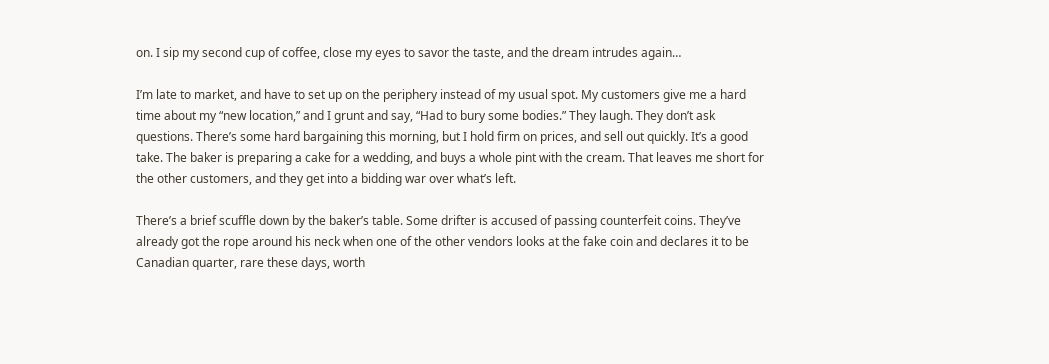on. I sip my second cup of coffee, close my eyes to savor the taste, and the dream intrudes again…

I’m late to market, and have to set up on the periphery instead of my usual spot. My customers give me a hard time about my “new location,” and I grunt and say, “Had to bury some bodies.” They laugh. They don’t ask questions. There’s some hard bargaining this morning, but I hold firm on prices, and sell out quickly. It’s a good take. The baker is preparing a cake for a wedding, and buys a whole pint with the cream. That leaves me short for the other customers, and they get into a bidding war over what’s left.

There’s a brief scuffle down by the baker’s table. Some drifter is accused of passing counterfeit coins. They’ve already got the rope around his neck when one of the other vendors looks at the fake coin and declares it to be Canadian quarter, rare these days, worth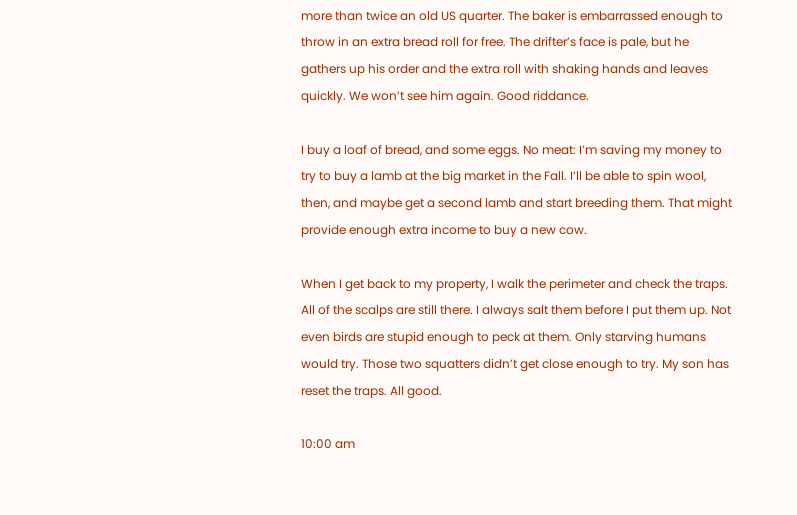more than twice an old US quarter. The baker is embarrassed enough to throw in an extra bread roll for free. The drifter’s face is pale, but he gathers up his order and the extra roll with shaking hands and leaves quickly. We won’t see him again. Good riddance.

I buy a loaf of bread, and some eggs. No meat: I’m saving my money to try to buy a lamb at the big market in the Fall. I’ll be able to spin wool, then, and maybe get a second lamb and start breeding them. That might provide enough extra income to buy a new cow.

When I get back to my property, I walk the perimeter and check the traps. All of the scalps are still there. I always salt them before I put them up. Not even birds are stupid enough to peck at them. Only starving humans would try. Those two squatters didn’t get close enough to try. My son has reset the traps. All good.

10:00 am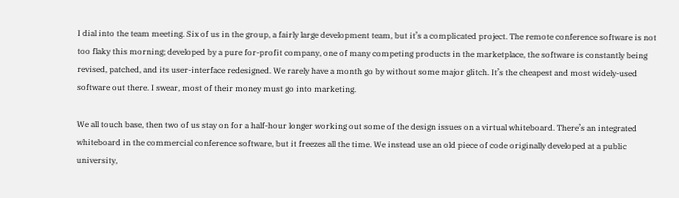I dial into the team meeting. Six of us in the group, a fairly large development team, but it’s a complicated project. The remote conference software is not too flaky this morning; developed by a pure for-profit company, one of many competing products in the marketplace, the software is constantly being revised, patched, and its user-interface redesigned. We rarely have a month go by without some major glitch. It’s the cheapest and most widely-used software out there. I swear, most of their money must go into marketing.

We all touch base, then two of us stay on for a half-hour longer working out some of the design issues on a virtual whiteboard. There’s an integrated whiteboard in the commercial conference software, but it freezes all the time. We instead use an old piece of code originally developed at a public university,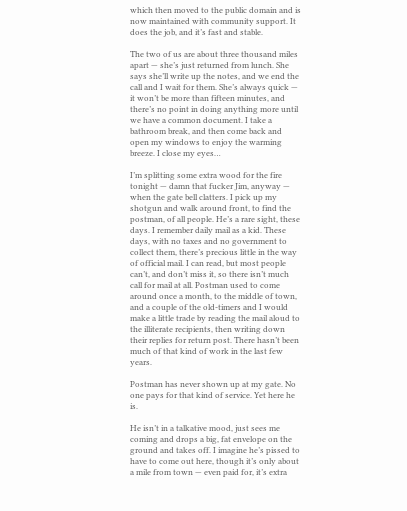which then moved to the public domain and is now maintained with community support. It does the job, and it’s fast and stable.

The two of us are about three thousand miles apart — she’s just returned from lunch. She says she’ll write up the notes, and we end the call and I wait for them. She’s always quick — it won’t be more than fifteen minutes, and there’s no point in doing anything more until we have a common document. I take a bathroom break, and then come back and open my windows to enjoy the warming breeze. I close my eyes…

I’m splitting some extra wood for the fire tonight — damn that fucker Jim, anyway — when the gate bell clatters. I pick up my shotgun and walk around front, to find the postman, of all people. He’s a rare sight, these days. I remember daily mail as a kid. These days, with no taxes and no government to collect them, there’s precious little in the way of official mail. I can read, but most people can’t, and don’t miss it, so there isn’t much call for mail at all. Postman used to come around once a month, to the middle of town, and a couple of the old-timers and I would make a little trade by reading the mail aloud to the illiterate recipients, then writing down their replies for return post. There hasn’t been much of that kind of work in the last few years.

Postman has never shown up at my gate. No one pays for that kind of service. Yet here he is.

He isn’t in a talkative mood, just sees me coming and drops a big, fat envelope on the ground and takes off. I imagine he’s pissed to have to come out here, though it’s only about a mile from town — even paid for, it’s extra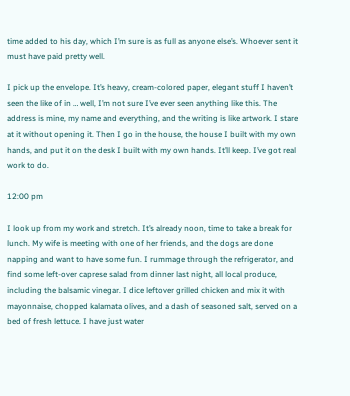time added to his day, which I’m sure is as full as anyone else’s. Whoever sent it must have paid pretty well.

I pick up the envelope. It’s heavy, cream-colored paper, elegant stuff I haven’t seen the like of in … well, I’m not sure I’ve ever seen anything like this. The address is mine, my name and everything, and the writing is like artwork. I stare at it without opening it. Then I go in the house, the house I built with my own hands, and put it on the desk I built with my own hands. It’ll keep. I’ve got real work to do.

12:00 pm

I look up from my work and stretch. It’s already noon, time to take a break for lunch. My wife is meeting with one of her friends, and the dogs are done napping and want to have some fun. I rummage through the refrigerator, and find some left-over caprese salad from dinner last night, all local produce, including the balsamic vinegar. I dice leftover grilled chicken and mix it with mayonnaise, chopped kalamata olives, and a dash of seasoned salt, served on a bed of fresh lettuce. I have just water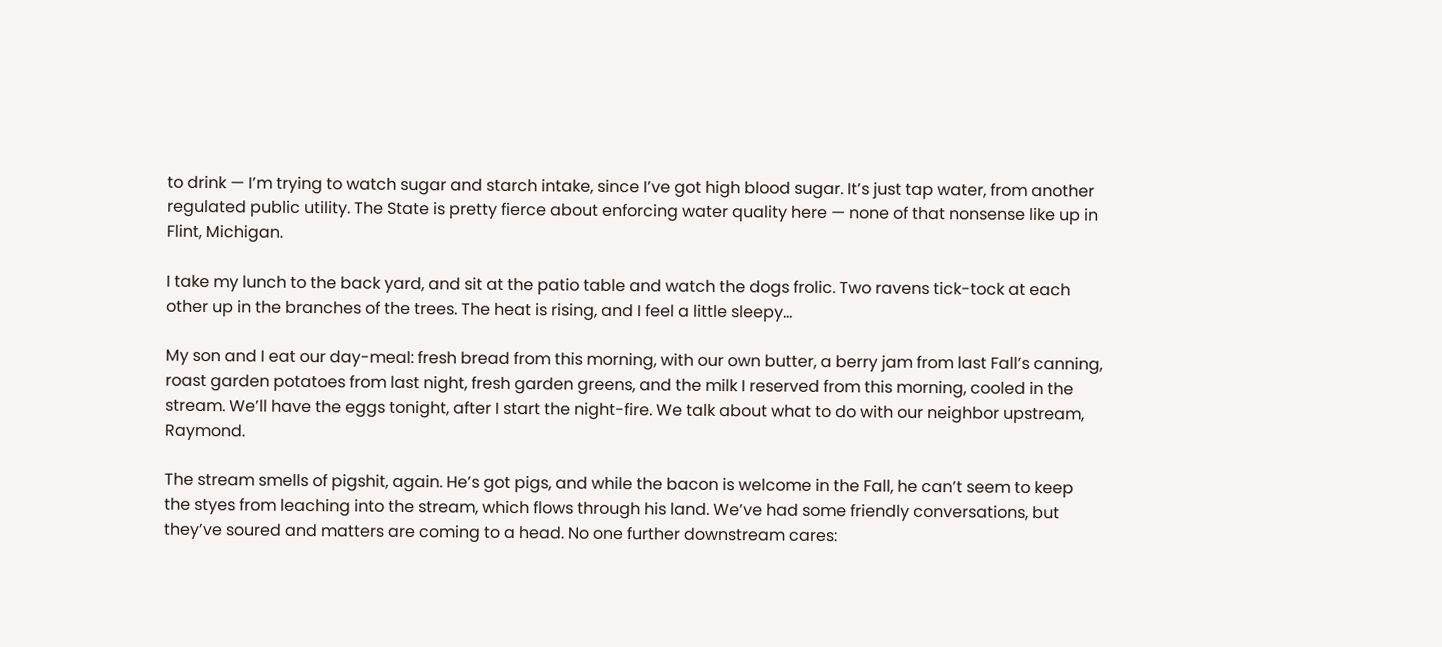to drink — I’m trying to watch sugar and starch intake, since I’ve got high blood sugar. It’s just tap water, from another regulated public utility. The State is pretty fierce about enforcing water quality here — none of that nonsense like up in Flint, Michigan.

I take my lunch to the back yard, and sit at the patio table and watch the dogs frolic. Two ravens tick-tock at each other up in the branches of the trees. The heat is rising, and I feel a little sleepy…

My son and I eat our day-meal: fresh bread from this morning, with our own butter, a berry jam from last Fall’s canning, roast garden potatoes from last night, fresh garden greens, and the milk I reserved from this morning, cooled in the stream. We’ll have the eggs tonight, after I start the night-fire. We talk about what to do with our neighbor upstream, Raymond.

The stream smells of pigshit, again. He’s got pigs, and while the bacon is welcome in the Fall, he can’t seem to keep the styes from leaching into the stream, which flows through his land. We’ve had some friendly conversations, but they’ve soured and matters are coming to a head. No one further downstream cares: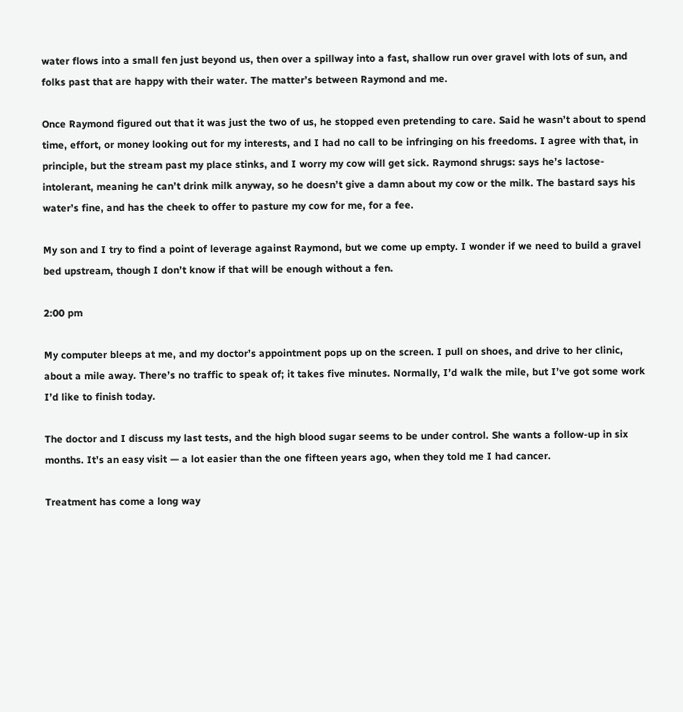water flows into a small fen just beyond us, then over a spillway into a fast, shallow run over gravel with lots of sun, and folks past that are happy with their water. The matter’s between Raymond and me.

Once Raymond figured out that it was just the two of us, he stopped even pretending to care. Said he wasn’t about to spend time, effort, or money looking out for my interests, and I had no call to be infringing on his freedoms. I agree with that, in principle, but the stream past my place stinks, and I worry my cow will get sick. Raymond shrugs: says he’s lactose-intolerant, meaning he can’t drink milk anyway, so he doesn’t give a damn about my cow or the milk. The bastard says his water’s fine, and has the cheek to offer to pasture my cow for me, for a fee.

My son and I try to find a point of leverage against Raymond, but we come up empty. I wonder if we need to build a gravel bed upstream, though I don’t know if that will be enough without a fen.

2:00 pm

My computer bleeps at me, and my doctor’s appointment pops up on the screen. I pull on shoes, and drive to her clinic, about a mile away. There’s no traffic to speak of; it takes five minutes. Normally, I’d walk the mile, but I’ve got some work I’d like to finish today.

The doctor and I discuss my last tests, and the high blood sugar seems to be under control. She wants a follow-up in six months. It’s an easy visit — a lot easier than the one fifteen years ago, when they told me I had cancer.

Treatment has come a long way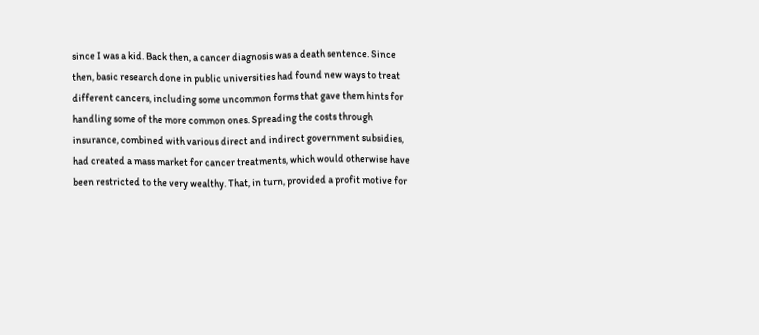since I was a kid. Back then, a cancer diagnosis was a death sentence. Since then, basic research done in public universities had found new ways to treat different cancers, including some uncommon forms that gave them hints for handling some of the more common ones. Spreading the costs through insurance, combined with various direct and indirect government subsidies, had created a mass market for cancer treatments, which would otherwise have been restricted to the very wealthy. That, in turn, provided a profit motive for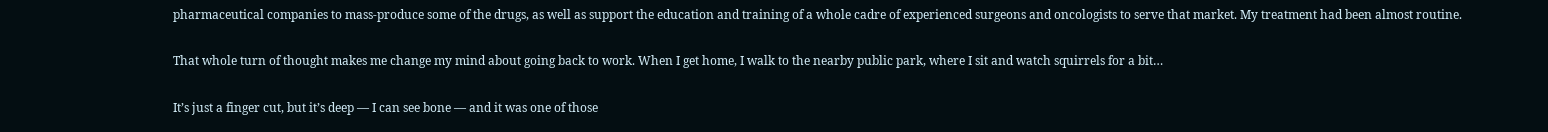pharmaceutical companies to mass-produce some of the drugs, as well as support the education and training of a whole cadre of experienced surgeons and oncologists to serve that market. My treatment had been almost routine.

That whole turn of thought makes me change my mind about going back to work. When I get home, I walk to the nearby public park, where I sit and watch squirrels for a bit…

It’s just a finger cut, but it’s deep — I can see bone — and it was one of those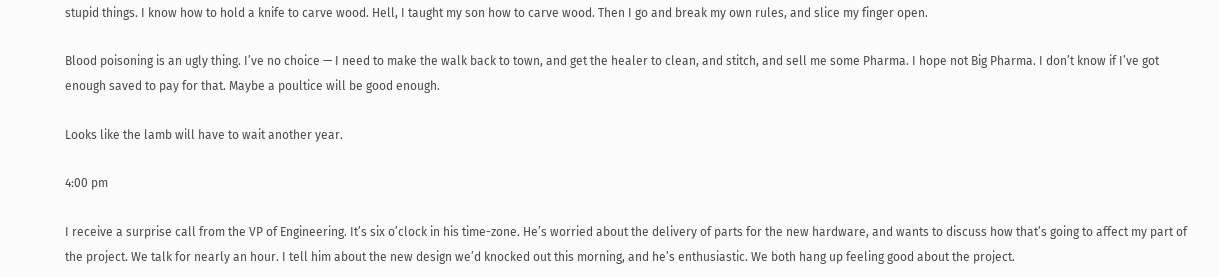stupid things. I know how to hold a knife to carve wood. Hell, I taught my son how to carve wood. Then I go and break my own rules, and slice my finger open.

Blood poisoning is an ugly thing. I’ve no choice — I need to make the walk back to town, and get the healer to clean, and stitch, and sell me some Pharma. I hope not Big Pharma. I don’t know if I’ve got enough saved to pay for that. Maybe a poultice will be good enough.

Looks like the lamb will have to wait another year.

4:00 pm

I receive a surprise call from the VP of Engineering. It’s six o’clock in his time-zone. He’s worried about the delivery of parts for the new hardware, and wants to discuss how that’s going to affect my part of the project. We talk for nearly an hour. I tell him about the new design we’d knocked out this morning, and he’s enthusiastic. We both hang up feeling good about the project.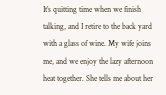It’s quitting time when we finish talking, and I retire to the back yard with a glass of wine. My wife joins me, and we enjoy the lazy afternoon heat together. She tells me about her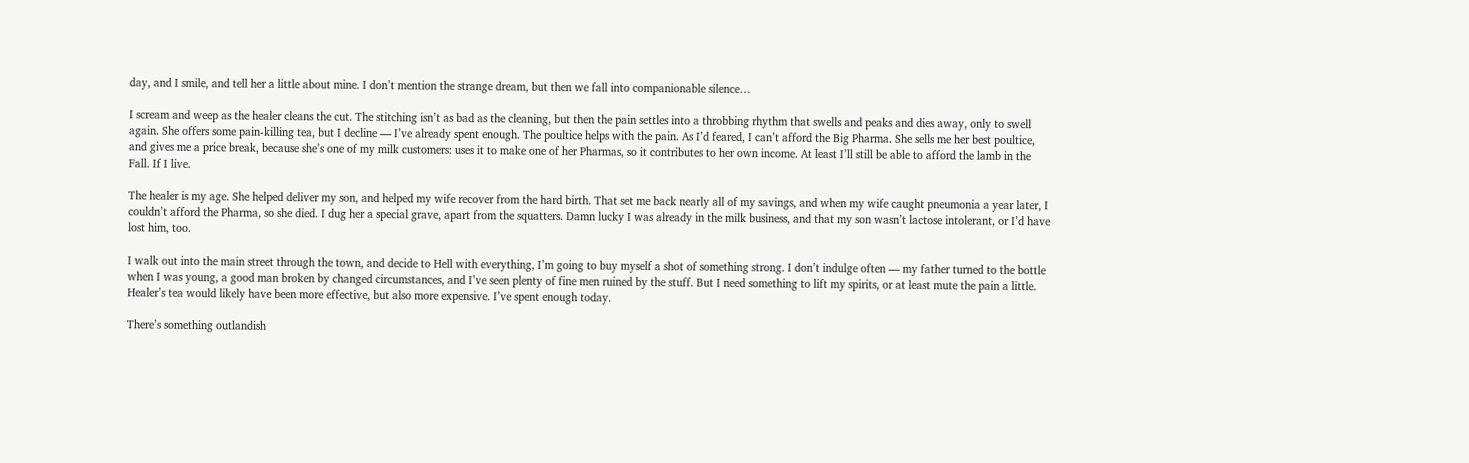day, and I smile, and tell her a little about mine. I don’t mention the strange dream, but then we fall into companionable silence…

I scream and weep as the healer cleans the cut. The stitching isn’t as bad as the cleaning, but then the pain settles into a throbbing rhythm that swells and peaks and dies away, only to swell again. She offers some pain-killing tea, but I decline — I’ve already spent enough. The poultice helps with the pain. As I’d feared, I can’t afford the Big Pharma. She sells me her best poultice, and gives me a price break, because she’s one of my milk customers: uses it to make one of her Pharmas, so it contributes to her own income. At least I’ll still be able to afford the lamb in the Fall. If I live.

The healer is my age. She helped deliver my son, and helped my wife recover from the hard birth. That set me back nearly all of my savings, and when my wife caught pneumonia a year later, I couldn’t afford the Pharma, so she died. I dug her a special grave, apart from the squatters. Damn lucky I was already in the milk business, and that my son wasn’t lactose intolerant, or I’d have lost him, too.

I walk out into the main street through the town, and decide to Hell with everything, I’m going to buy myself a shot of something strong. I don’t indulge often — my father turned to the bottle when I was young, a good man broken by changed circumstances, and I’ve seen plenty of fine men ruined by the stuff. But I need something to lift my spirits, or at least mute the pain a little. Healer’s tea would likely have been more effective, but also more expensive. I’ve spent enough today.

There’s something outlandish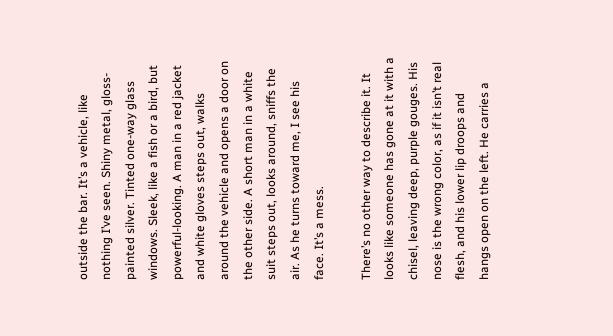outside the bar. It’s a vehicle, like nothing I’ve seen. Shiny metal, gloss-painted silver. Tinted one-way glass windows. Sleek, like a fish or a bird, but powerful-looking. A man in a red jacket and white gloves steps out, walks around the vehicle and opens a door on the other side. A short man in a white suit steps out, looks around, sniffs the air. As he turns toward me, I see his face. It’s a mess.

There’s no other way to describe it. It looks like someone has gone at it with a chisel, leaving deep, purple gouges. His nose is the wrong color, as if it isn’t real flesh, and his lower lip droops and hangs open on the left. He carries a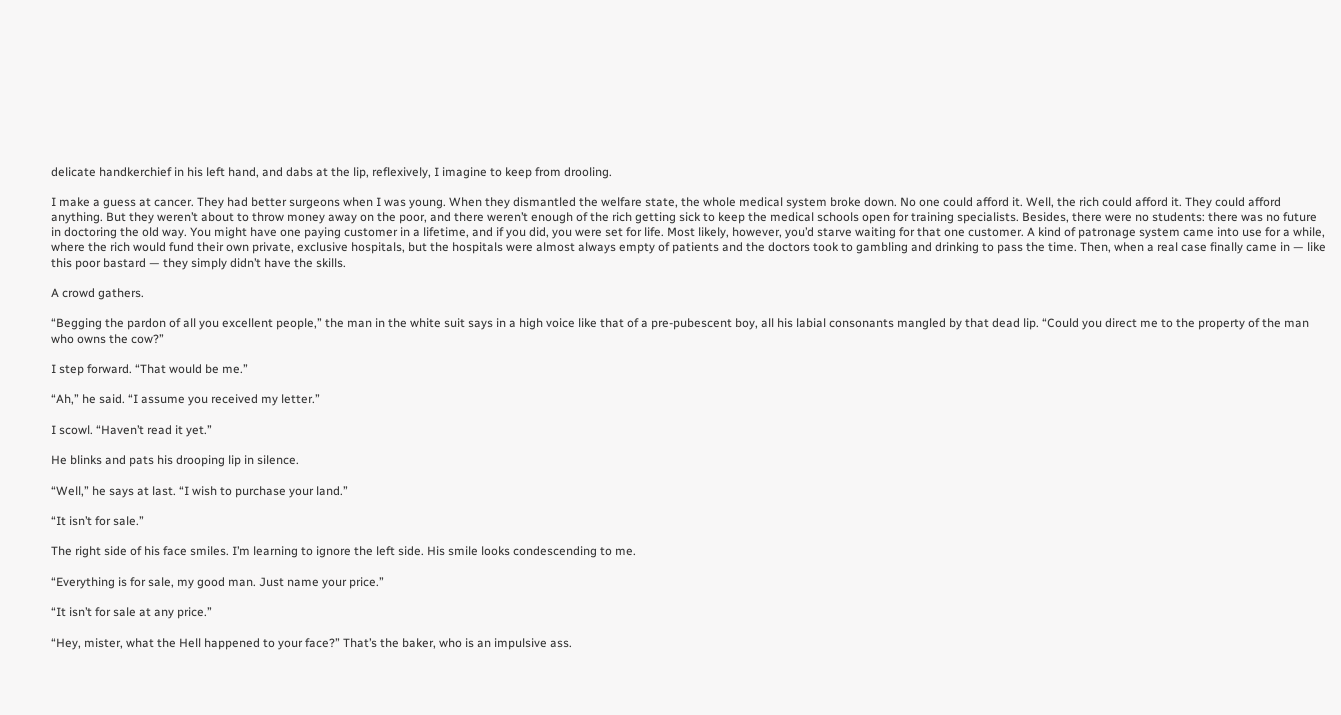delicate handkerchief in his left hand, and dabs at the lip, reflexively, I imagine to keep from drooling.

I make a guess at cancer. They had better surgeons when I was young. When they dismantled the welfare state, the whole medical system broke down. No one could afford it. Well, the rich could afford it. They could afford anything. But they weren’t about to throw money away on the poor, and there weren’t enough of the rich getting sick to keep the medical schools open for training specialists. Besides, there were no students: there was no future in doctoring the old way. You might have one paying customer in a lifetime, and if you did, you were set for life. Most likely, however, you’d starve waiting for that one customer. A kind of patronage system came into use for a while, where the rich would fund their own private, exclusive hospitals, but the hospitals were almost always empty of patients and the doctors took to gambling and drinking to pass the time. Then, when a real case finally came in — like this poor bastard — they simply didn’t have the skills.

A crowd gathers.

“Begging the pardon of all you excellent people,” the man in the white suit says in a high voice like that of a pre-pubescent boy, all his labial consonants mangled by that dead lip. “Could you direct me to the property of the man who owns the cow?”

I step forward. “That would be me.”

“Ah,” he said. “I assume you received my letter.”

I scowl. “Haven’t read it yet.”

He blinks and pats his drooping lip in silence.

“Well,” he says at last. “I wish to purchase your land.”

“It isn’t for sale.”

The right side of his face smiles. I’m learning to ignore the left side. His smile looks condescending to me.

“Everything is for sale, my good man. Just name your price.”

“It isn’t for sale at any price.”

“Hey, mister, what the Hell happened to your face?” That’s the baker, who is an impulsive ass.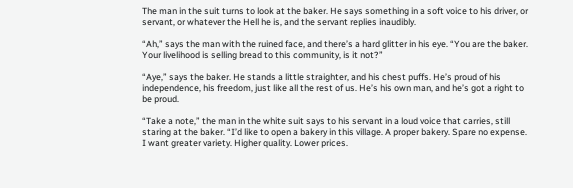The man in the suit turns to look at the baker. He says something in a soft voice to his driver, or servant, or whatever the Hell he is, and the servant replies inaudibly.

“Ah,” says the man with the ruined face, and there’s a hard glitter in his eye. “You are the baker. Your livelihood is selling bread to this community, is it not?”

“Aye,” says the baker. He stands a little straighter, and his chest puffs. He’s proud of his independence, his freedom, just like all the rest of us. He’s his own man, and he’s got a right to be proud.

“Take a note,” the man in the white suit says to his servant in a loud voice that carries, still staring at the baker. “I’d like to open a bakery in this village. A proper bakery. Spare no expense. I want greater variety. Higher quality. Lower prices.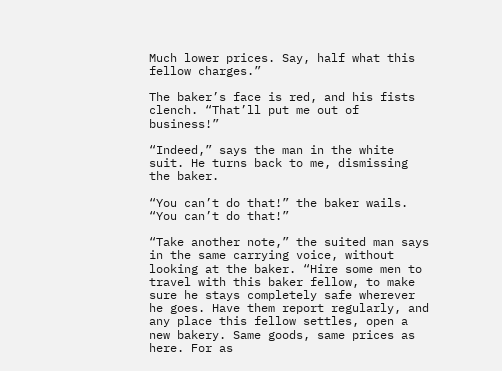Much lower prices. Say, half what this fellow charges.”

The baker’s face is red, and his fists clench. “That’ll put me out of business!”

“Indeed,” says the man in the white suit. He turns back to me, dismissing the baker.

“You can’t do that!” the baker wails. “You can’t do that!”

“Take another note,” the suited man says in the same carrying voice, without looking at the baker. “Hire some men to travel with this baker fellow, to make sure he stays completely safe wherever he goes. Have them report regularly, and any place this fellow settles, open a new bakery. Same goods, same prices as here. For as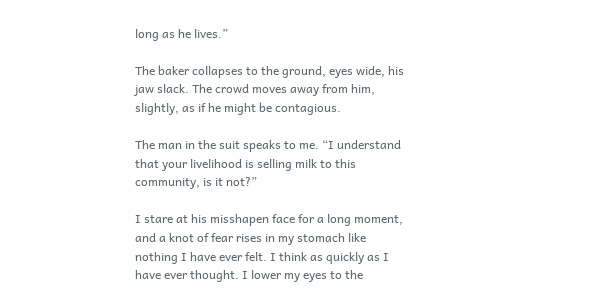long as he lives.”

The baker collapses to the ground, eyes wide, his jaw slack. The crowd moves away from him, slightly, as if he might be contagious.

The man in the suit speaks to me. “I understand that your livelihood is selling milk to this community, is it not?”

I stare at his misshapen face for a long moment, and a knot of fear rises in my stomach like nothing I have ever felt. I think as quickly as I have ever thought. I lower my eyes to the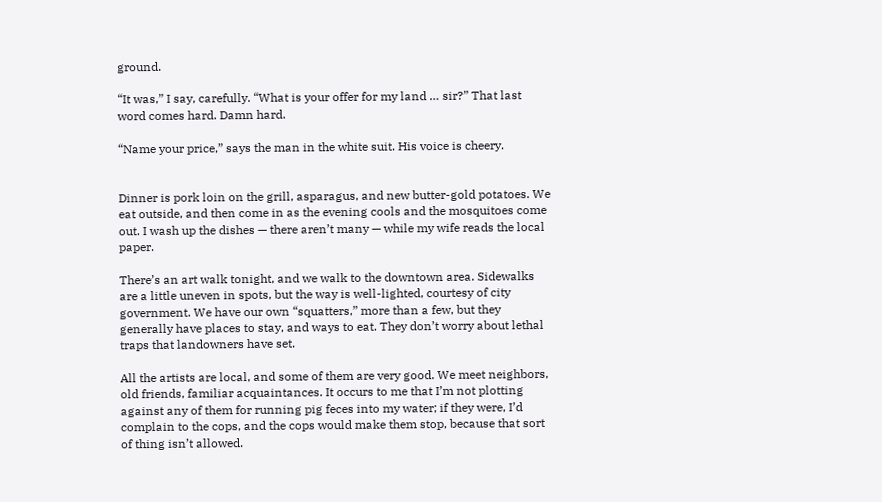ground.

“It was,” I say, carefully. “What is your offer for my land … sir?” That last word comes hard. Damn hard.

“Name your price,” says the man in the white suit. His voice is cheery.


Dinner is pork loin on the grill, asparagus, and new butter-gold potatoes. We eat outside, and then come in as the evening cools and the mosquitoes come out. I wash up the dishes — there aren’t many — while my wife reads the local paper.

There’s an art walk tonight, and we walk to the downtown area. Sidewalks are a little uneven in spots, but the way is well-lighted, courtesy of city government. We have our own “squatters,” more than a few, but they generally have places to stay, and ways to eat. They don’t worry about lethal traps that landowners have set.

All the artists are local, and some of them are very good. We meet neighbors, old friends, familiar acquaintances. It occurs to me that I’m not plotting against any of them for running pig feces into my water; if they were, I’d complain to the cops, and the cops would make them stop, because that sort of thing isn’t allowed.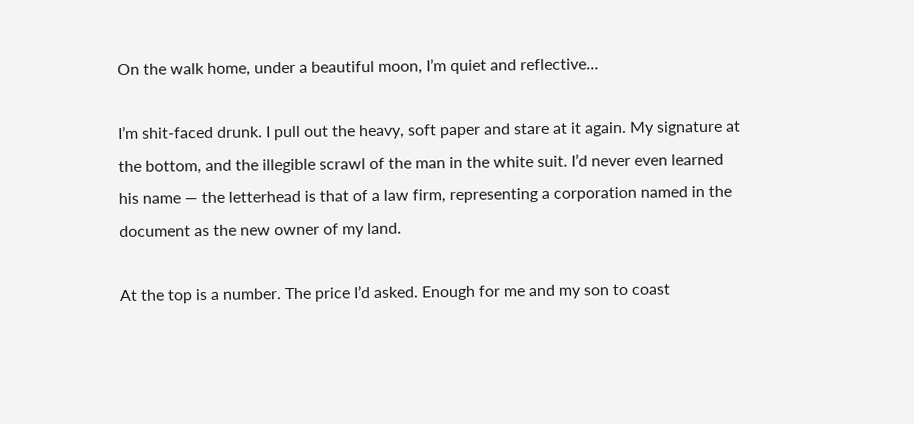On the walk home, under a beautiful moon, I’m quiet and reflective…

I’m shit-faced drunk. I pull out the heavy, soft paper and stare at it again. My signature at the bottom, and the illegible scrawl of the man in the white suit. I’d never even learned his name — the letterhead is that of a law firm, representing a corporation named in the document as the new owner of my land.

At the top is a number. The price I’d asked. Enough for me and my son to coast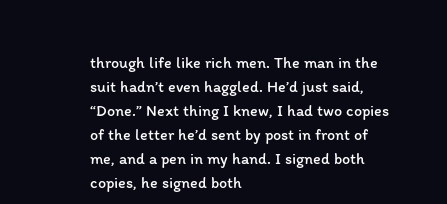through life like rich men. The man in the suit hadn’t even haggled. He’d just said, “Done.” Next thing I knew, I had two copies of the letter he’d sent by post in front of me, and a pen in my hand. I signed both copies, he signed both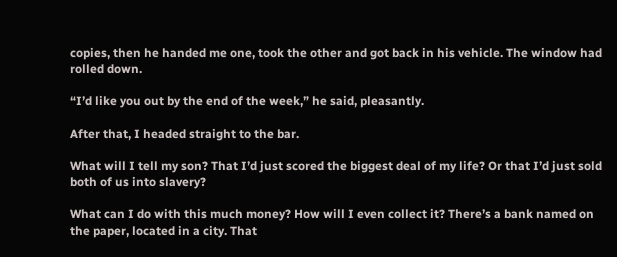copies, then he handed me one, took the other and got back in his vehicle. The window had rolled down.

“I’d like you out by the end of the week,” he said, pleasantly.

After that, I headed straight to the bar.

What will I tell my son? That I’d just scored the biggest deal of my life? Or that I’d just sold both of us into slavery?

What can I do with this much money? How will I even collect it? There’s a bank named on the paper, located in a city. That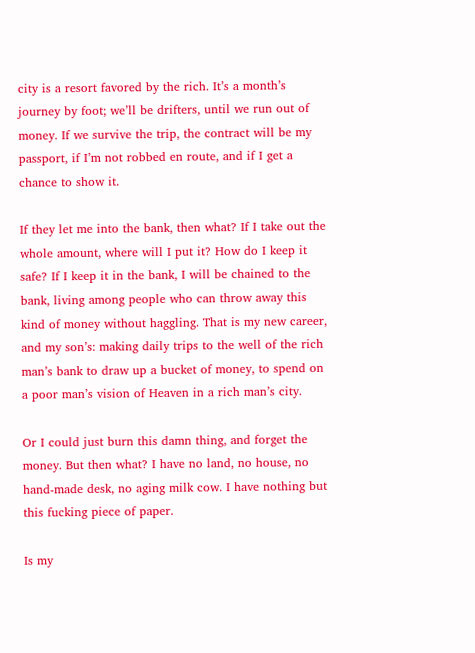city is a resort favored by the rich. It’s a month’s journey by foot; we’ll be drifters, until we run out of money. If we survive the trip, the contract will be my passport, if I’m not robbed en route, and if I get a chance to show it.

If they let me into the bank, then what? If I take out the whole amount, where will I put it? How do I keep it safe? If I keep it in the bank, I will be chained to the bank, living among people who can throw away this kind of money without haggling. That is my new career, and my son’s: making daily trips to the well of the rich man’s bank to draw up a bucket of money, to spend on a poor man’s vision of Heaven in a rich man’s city.

Or I could just burn this damn thing, and forget the money. But then what? I have no land, no house, no hand-made desk, no aging milk cow. I have nothing but this fucking piece of paper.

Is my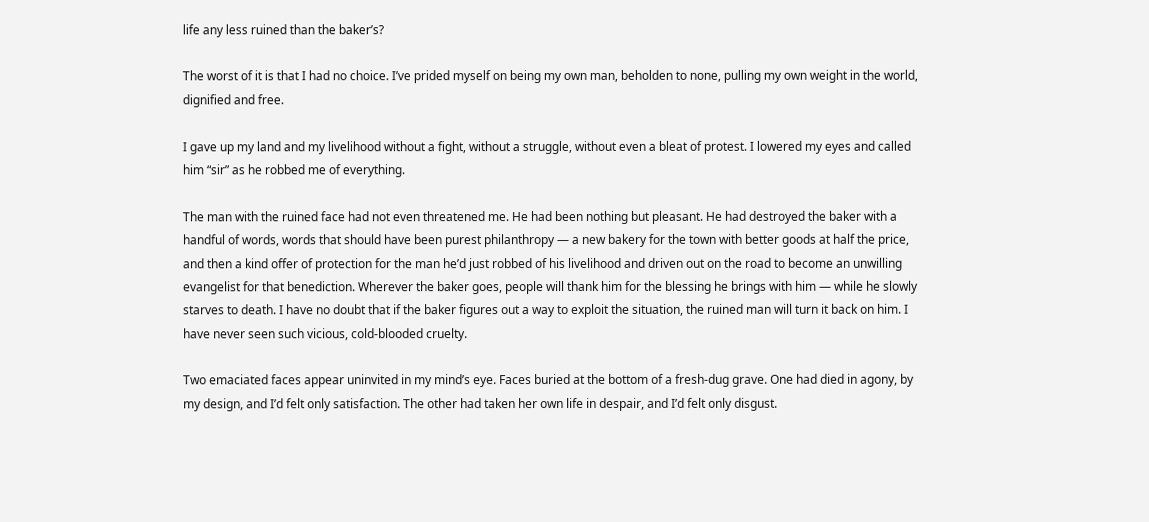life any less ruined than the baker’s?

The worst of it is that I had no choice. I’ve prided myself on being my own man, beholden to none, pulling my own weight in the world, dignified and free.

I gave up my land and my livelihood without a fight, without a struggle, without even a bleat of protest. I lowered my eyes and called him “sir” as he robbed me of everything.

The man with the ruined face had not even threatened me. He had been nothing but pleasant. He had destroyed the baker with a handful of words, words that should have been purest philanthropy — a new bakery for the town with better goods at half the price, and then a kind offer of protection for the man he’d just robbed of his livelihood and driven out on the road to become an unwilling evangelist for that benediction. Wherever the baker goes, people will thank him for the blessing he brings with him — while he slowly starves to death. I have no doubt that if the baker figures out a way to exploit the situation, the ruined man will turn it back on him. I have never seen such vicious, cold-blooded cruelty.

Two emaciated faces appear uninvited in my mind’s eye. Faces buried at the bottom of a fresh-dug grave. One had died in agony, by my design, and I’d felt only satisfaction. The other had taken her own life in despair, and I’d felt only disgust.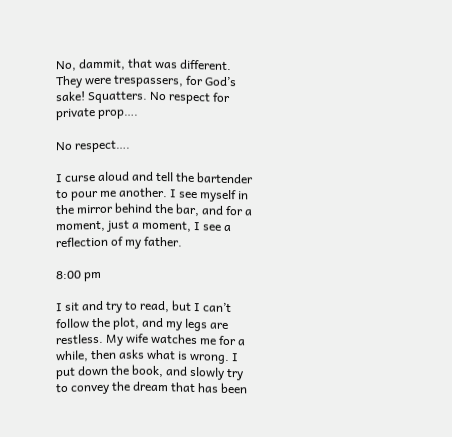No, dammit, that was different. They were trespassers, for God’s sake! Squatters. No respect for private prop….

No respect….

I curse aloud and tell the bartender to pour me another. I see myself in the mirror behind the bar, and for a moment, just a moment, I see a reflection of my father.

8:00 pm

I sit and try to read, but I can’t follow the plot, and my legs are restless. My wife watches me for a while, then asks what is wrong. I put down the book, and slowly try to convey the dream that has been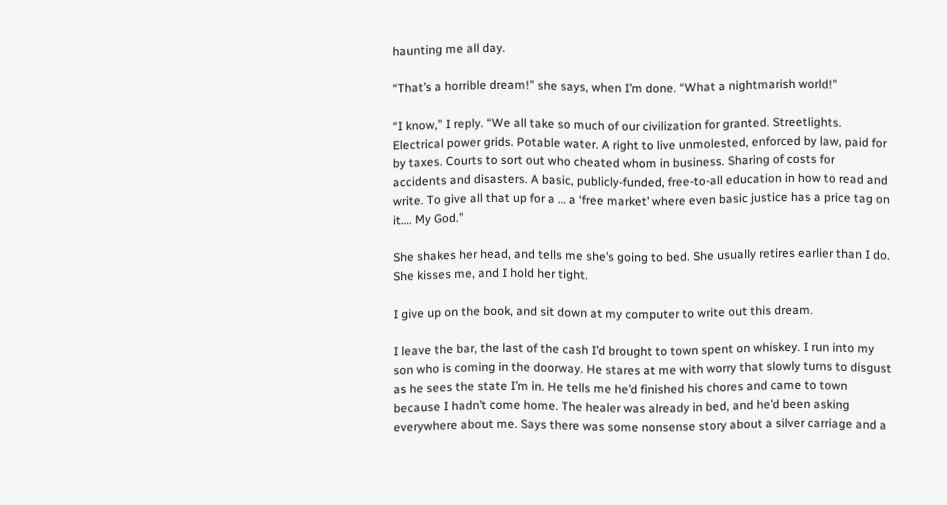haunting me all day.

“That’s a horrible dream!” she says, when I’m done. “What a nightmarish world!”

“I know,” I reply. “We all take so much of our civilization for granted. Streetlights. Electrical power grids. Potable water. A right to live unmolested, enforced by law, paid for by taxes. Courts to sort out who cheated whom in business. Sharing of costs for accidents and disasters. A basic, publicly-funded, free-to-all education in how to read and write. To give all that up for a … a ‘free market’ where even basic justice has a price tag on it…. My God.”

She shakes her head, and tells me she’s going to bed. She usually retires earlier than I do. She kisses me, and I hold her tight.

I give up on the book, and sit down at my computer to write out this dream.

I leave the bar, the last of the cash I’d brought to town spent on whiskey. I run into my son who is coming in the doorway. He stares at me with worry that slowly turns to disgust as he sees the state I’m in. He tells me he’d finished his chores and came to town because I hadn’t come home. The healer was already in bed, and he’d been asking everywhere about me. Says there was some nonsense story about a silver carriage and a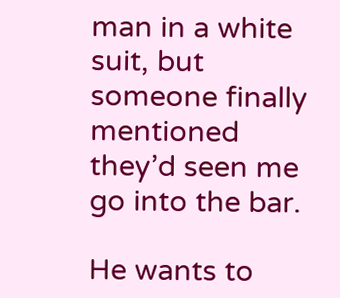man in a white suit, but someone finally mentioned they’d seen me go into the bar.

He wants to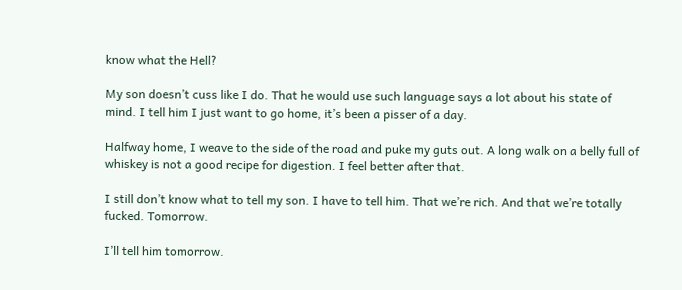know what the Hell?

My son doesn’t cuss like I do. That he would use such language says a lot about his state of mind. I tell him I just want to go home, it’s been a pisser of a day.

Halfway home, I weave to the side of the road and puke my guts out. A long walk on a belly full of whiskey is not a good recipe for digestion. I feel better after that.

I still don’t know what to tell my son. I have to tell him. That we’re rich. And that we’re totally fucked. Tomorrow.

I’ll tell him tomorrow.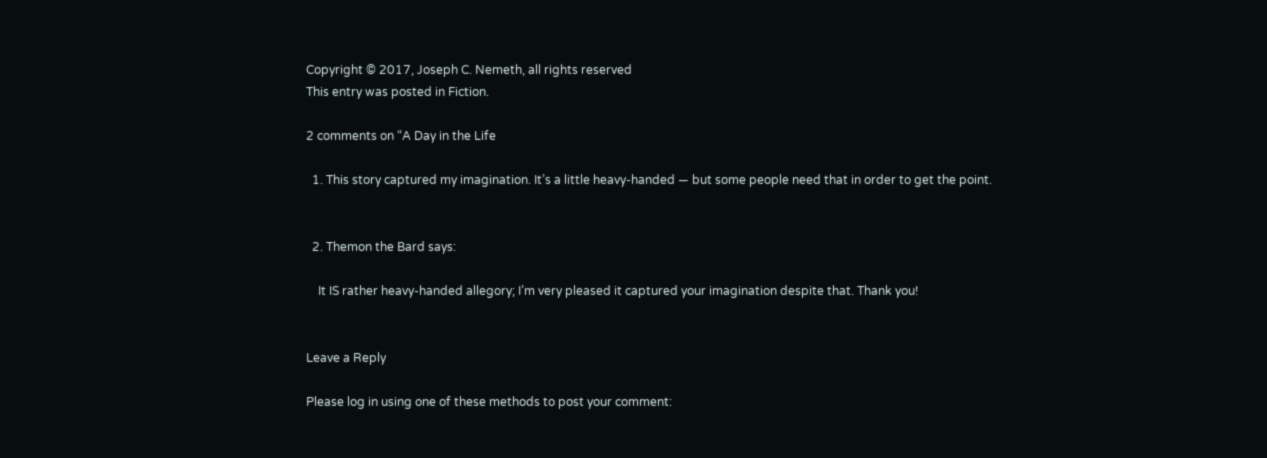Copyright © 2017, Joseph C. Nemeth, all rights reserved
This entry was posted in Fiction.

2 comments on “A Day in the Life

  1. This story captured my imagination. It’s a little heavy-handed — but some people need that in order to get the point.


  2. Themon the Bard says:

    It IS rather heavy-handed allegory; I’m very pleased it captured your imagination despite that. Thank you!


Leave a Reply

Please log in using one of these methods to post your comment: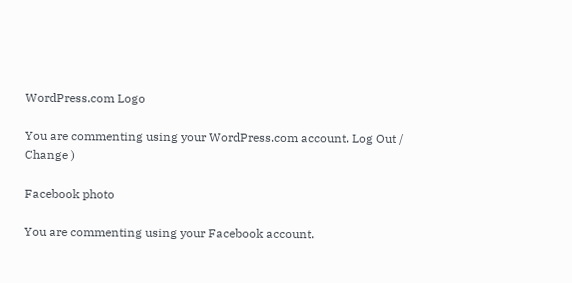WordPress.com Logo

You are commenting using your WordPress.com account. Log Out /  Change )

Facebook photo

You are commenting using your Facebook account.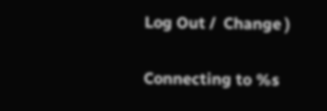Log Out /  Change )

Connecting to %s